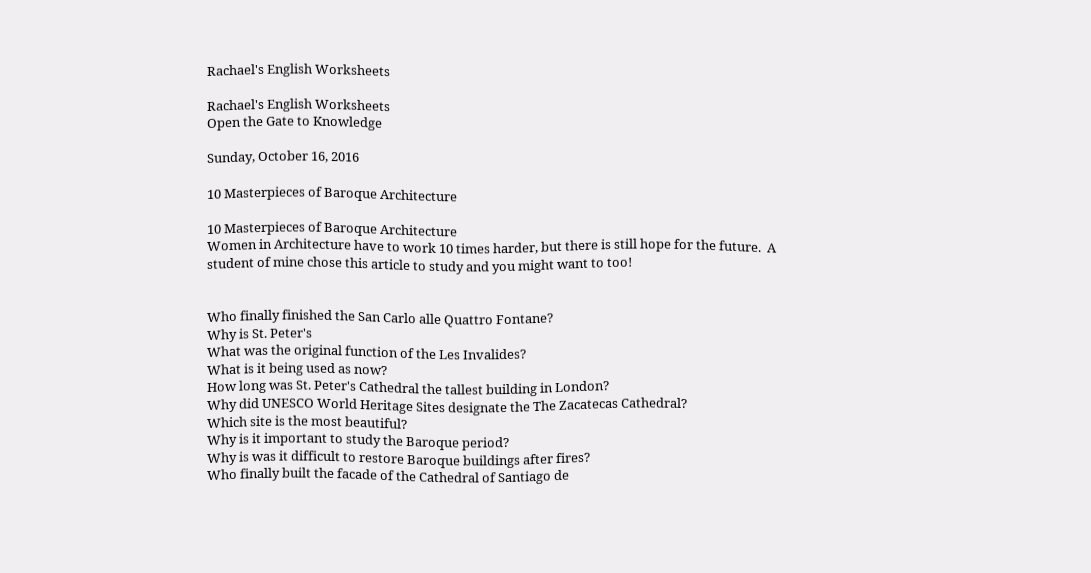Rachael's English Worksheets

Rachael's English Worksheets
Open the Gate to Knowledge

Sunday, October 16, 2016

10 Masterpieces of Baroque Architecture

10 Masterpieces of Baroque Architecture
Women in Architecture have to work 10 times harder, but there is still hope for the future.  A student of mine chose this article to study and you might want to too!


Who finally finished the San Carlo alle Quattro Fontane?
Why is St. Peter's
What was the original function of the Les Invalides?
What is it being used as now?
How long was St. Peter's Cathedral the tallest building in London?
Why did UNESCO World Heritage Sites designate the The Zacatecas Cathedral?
Which site is the most beautiful?
Why is it important to study the Baroque period?
Why is was it difficult to restore Baroque buildings after fires?
Who finally built the facade of the Cathedral of Santiago de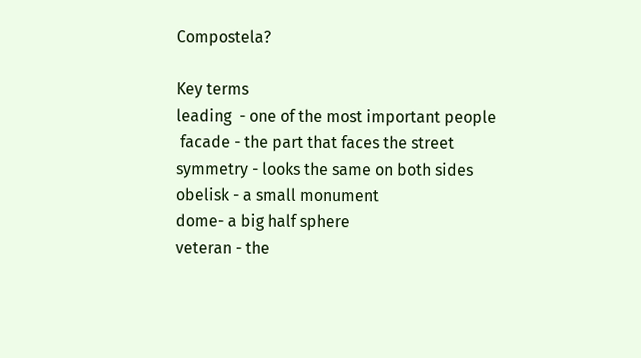Compostela?

Key terms
leading  - one of the most important people
 facade - the part that faces the street
symmetry - looks the same on both sides
obelisk - a small monument
dome- a big half sphere
veteran - the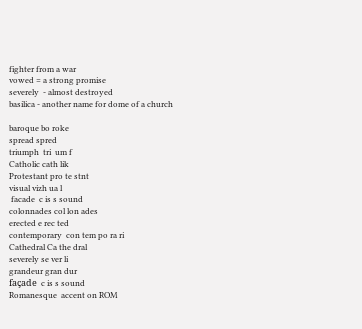fighter from a war
vowed = a strong promise
severely  - almost destroyed
basilica - another name for dome of a church

baroque bo roke
spread spred
triumph  tri  um f
Catholic cath lik
Protestant pro te stnt
visual vizh ua l
 facade  c is s sound
colonnades col lon ades
erected e rec ted
contemporary  con tem po ra ri
Cathedral Ca the dral
severely se ver li
grandeur gran dur
façade  c is s sound
Romanesque  accent on ROM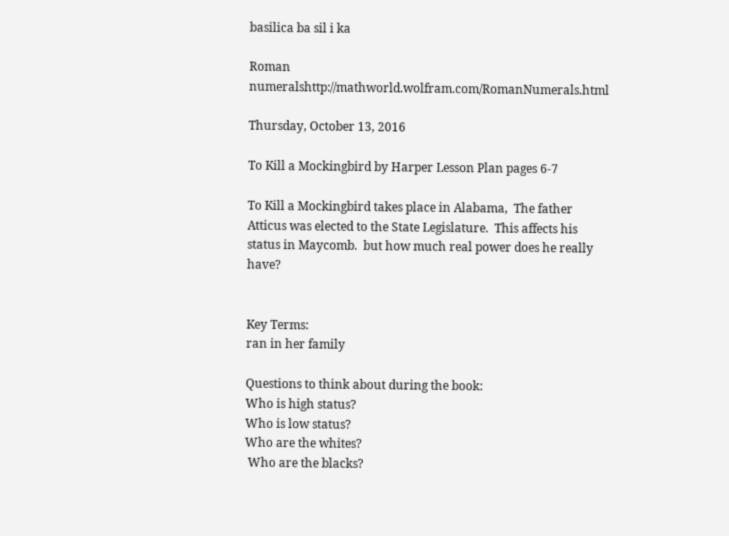basilica ba sil i ka

Roman numeralshttp://mathworld.wolfram.com/RomanNumerals.html

Thursday, October 13, 2016

To Kill a Mockingbird by Harper Lesson Plan pages 6-7

To Kill a Mockingbird takes place in Alabama,  The father Atticus was elected to the State Legislature.  This affects his status in Maycomb.  but how much real power does he really have?


Key Terms:
ran in her family

Questions to think about during the book:
Who is high status?
Who is low status?
Who are the whites?
 Who are the blacks?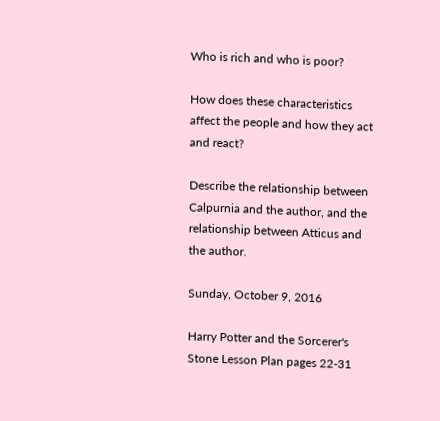Who is rich and who is poor?

How does these characteristics affect the people and how they act and react?

Describe the relationship between Calpurnia and the author, and the relationship between Atticus and the author.

Sunday, October 9, 2016

Harry Potter and the Sorcerer's Stone Lesson Plan pages 22-31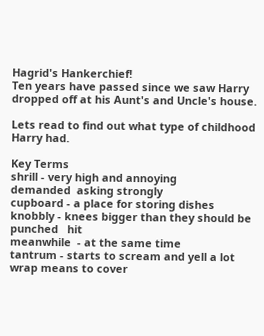Hagrid's Hankerchief!
Ten years have passed since we saw Harry dropped off at his Aunt's and Uncle's house.

Lets read to find out what type of childhood Harry had.

Key Terms
shrill - very high and annoying
demanded  asking strongly
cupboard - a place for storing dishes
knobbly - knees bigger than they should be
punched   hit
meanwhile  - at the same time
tantrum - starts to scream and yell a lot
wrap means to cover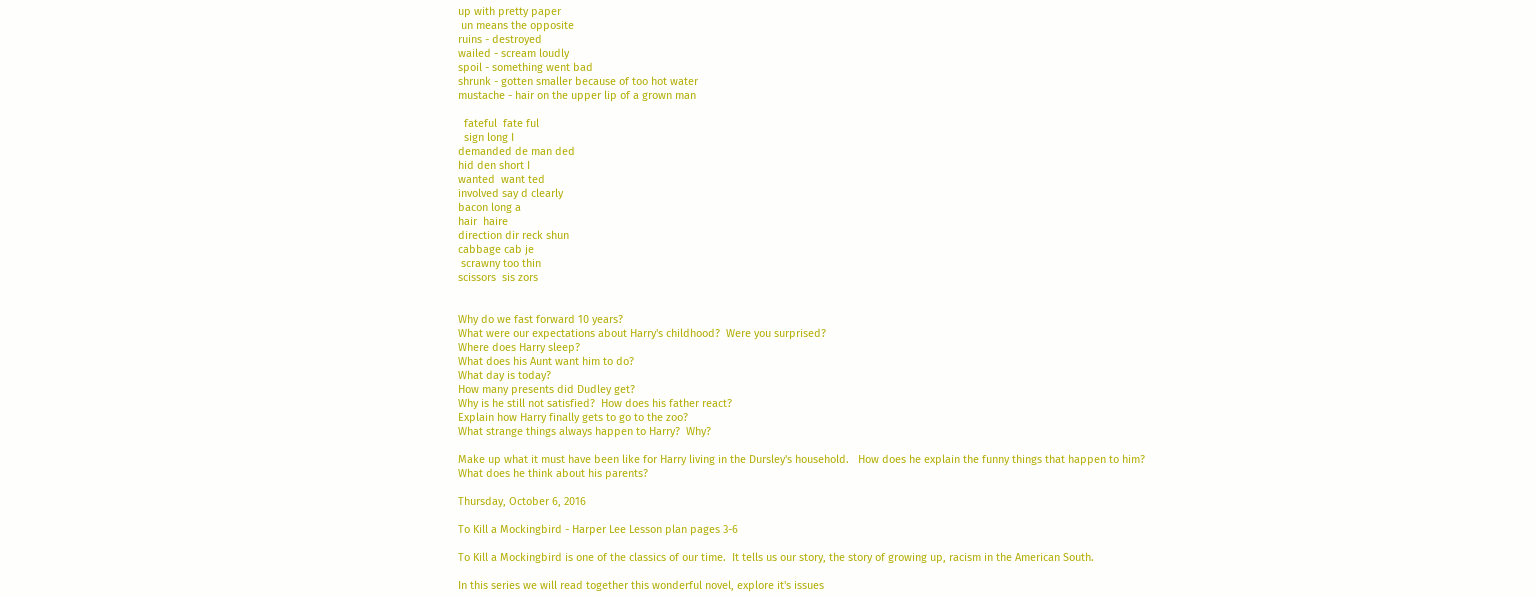up with pretty paper
 un means the opposite
ruins - destroyed
wailed - scream loudly
spoil - something went bad
shrunk - gotten smaller because of too hot water
mustache - hair on the upper lip of a grown man

  fateful  fate ful
  sign long I
demanded de man ded
hid den short I
wanted  want ted
involved say d clearly
bacon long a
hair  haire
direction dir reck shun
cabbage cab je
 scrawny too thin
scissors  sis zors


Why do we fast forward 10 years?
What were our expectations about Harry's childhood?  Were you surprised?
Where does Harry sleep?
What does his Aunt want him to do?
What day is today?
How many presents did Dudley get?
Why is he still not satisfied?  How does his father react?
Explain how Harry finally gets to go to the zoo?
What strange things always happen to Harry?  Why?

Make up what it must have been like for Harry living in the Dursley's household.   How does he explain the funny things that happen to him? What does he think about his parents?

Thursday, October 6, 2016

To Kill a Mockingbird - Harper Lee Lesson plan pages 3-6

To Kill a Mockingbird is one of the classics of our time.  It tells us our story, the story of growing up, racism in the American South.

In this series we will read together this wonderful novel, explore it's issues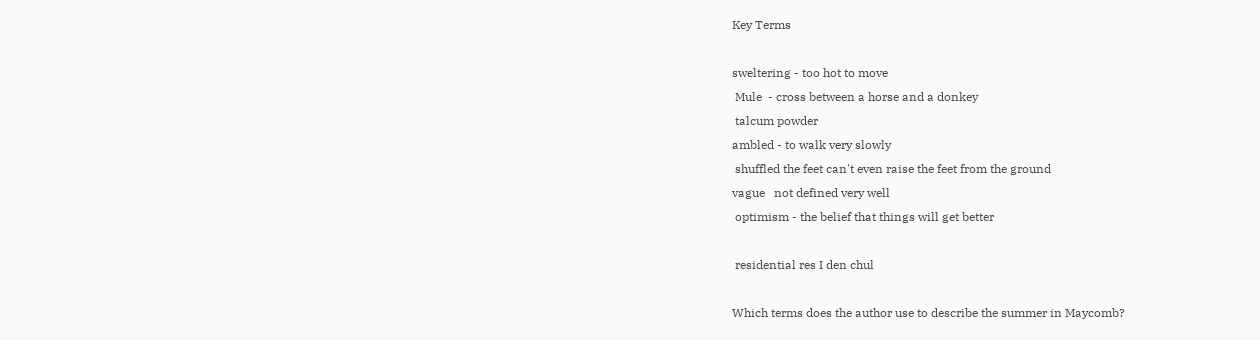Key Terms

sweltering - too hot to move
 Mule  - cross between a horse and a donkey
 talcum powder
ambled - to walk very slowly
 shuffled the feet can't even raise the feet from the ground
vague   not defined very well
 optimism - the belief that things will get better

 residential res I den chul

Which terms does the author use to describe the summer in Maycomb?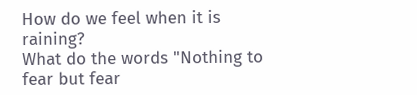How do we feel when it is raining?
What do the words "Nothing to fear but fear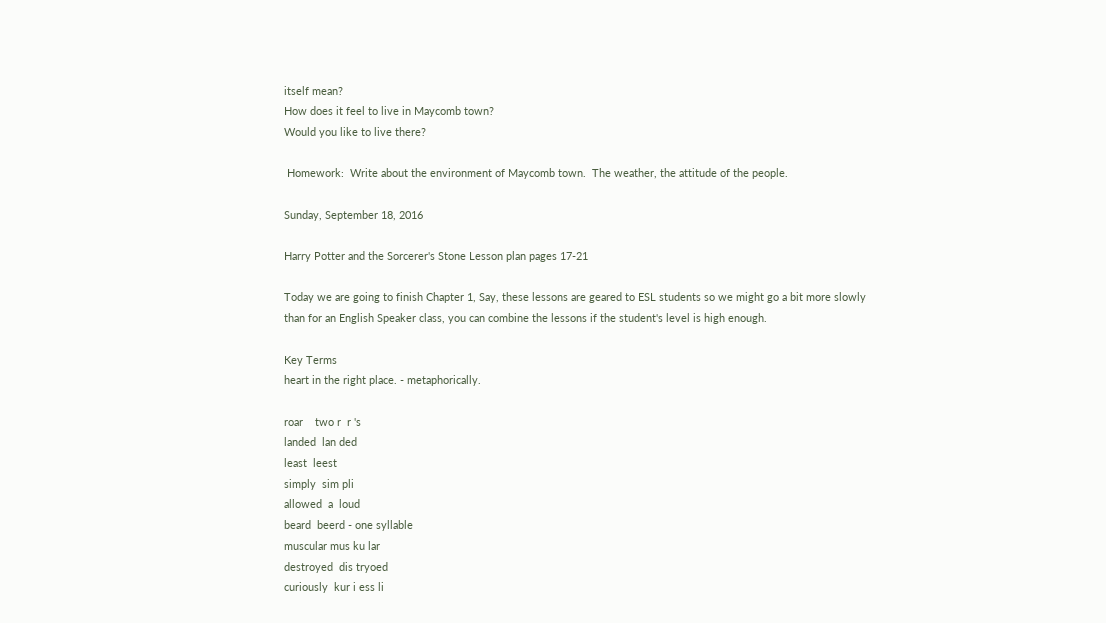itself mean?
How does it feel to live in Maycomb town?
Would you like to live there?

 Homework:  Write about the environment of Maycomb town.  The weather, the attitude of the people.

Sunday, September 18, 2016

Harry Potter and the Sorcerer's Stone Lesson plan pages 17-21

Today we are going to finish Chapter 1, Say, these lessons are geared to ESL students so we might go a bit more slowly than for an English Speaker class, you can combine the lessons if the student's level is high enough.

Key Terms
heart in the right place. - metaphorically.

roar    two r  r 's
landed  lan ded
least  leest
simply  sim pli
allowed  a  loud
beard  beerd - one syllable
muscular mus ku lar
destroyed  dis tryoed
curiously  kur i ess li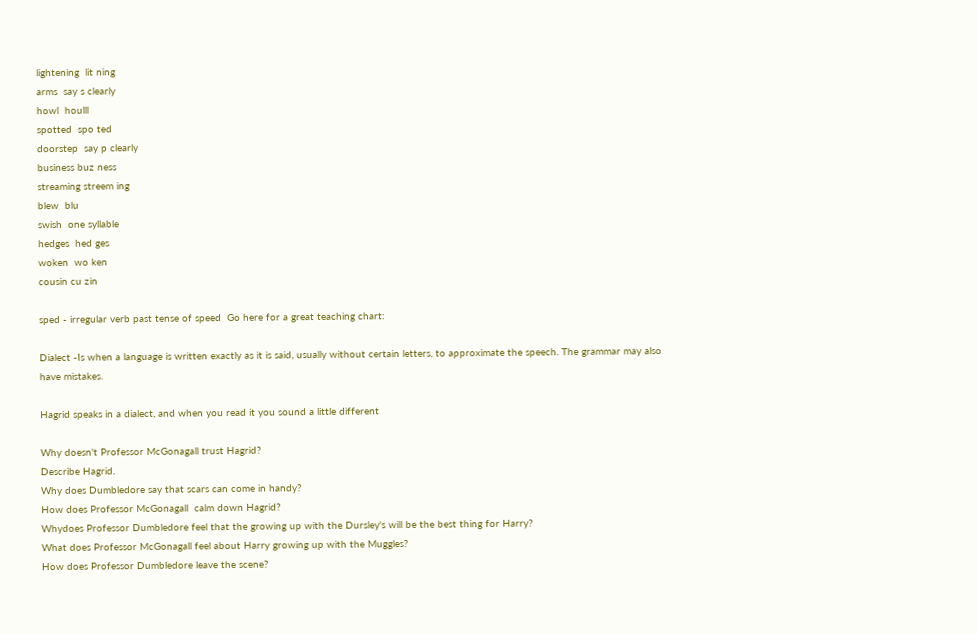lightening  lit ning
arms  say s clearly
howl  houlll
spotted  spo ted
doorstep  say p clearly
business buz ness
streaming streem ing
blew  blu
swish  one syllable
hedges  hed ges
woken  wo ken
cousin cu zin

sped - irregular verb past tense of speed  Go here for a great teaching chart:

Dialect -Is when a language is written exactly as it is said, usually without certain letters, to approximate the speech. The grammar may also have mistakes.

Hagrid speaks in a dialect, and when you read it you sound a little different

Why doesn't Professor McGonagall trust Hagrid?
Describe Hagrid.
Why does Dumbledore say that scars can come in handy?
How does Professor McGonagall  calm down Hagrid?
Whydoes Professor Dumbledore feel that the growing up with the Dursley's will be the best thing for Harry?
What does Professor McGonagall feel about Harry growing up with the Muggles?
How does Professor Dumbledore leave the scene?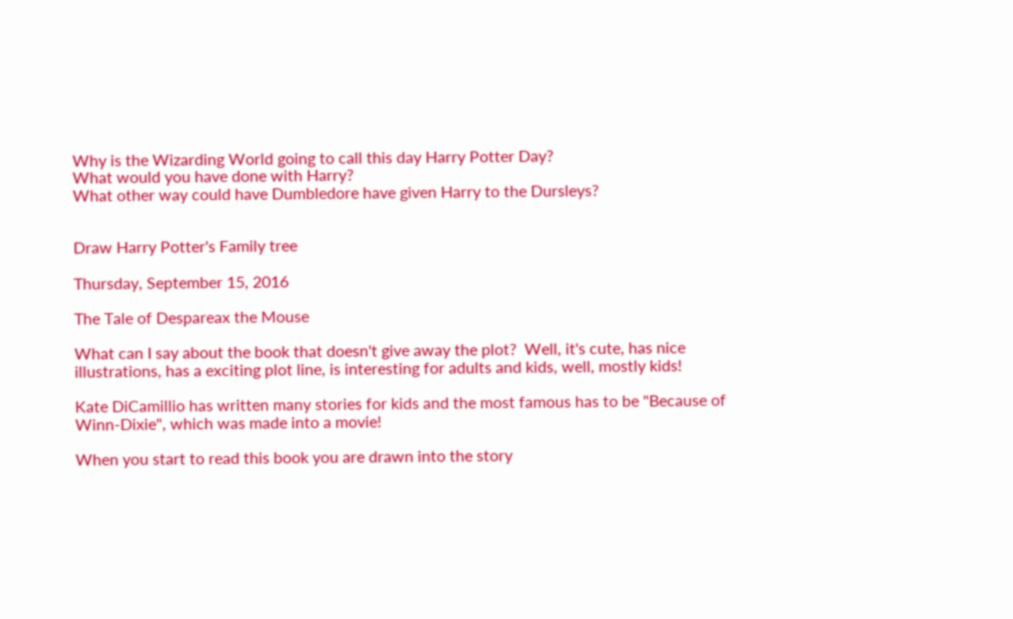Why is the Wizarding World going to call this day Harry Potter Day?
What would you have done with Harry?
What other way could have Dumbledore have given Harry to the Dursleys?


Draw Harry Potter's Family tree

Thursday, September 15, 2016

The Tale of Despareax the Mouse

What can I say about the book that doesn't give away the plot?  Well, it's cute, has nice illustrations, has a exciting plot line, is interesting for adults and kids, well, mostly kids!

Kate DiCamillio has written many stories for kids and the most famous has to be "Because of Winn-Dixie", which was made into a movie!

When you start to read this book you are drawn into the story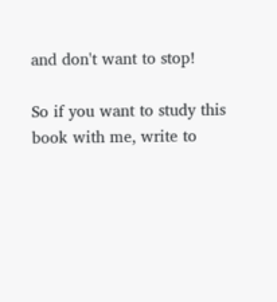and don't want to stop!

So if you want to study this book with me, write to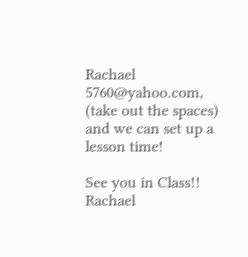Rachael 5760@yahoo.com, (take out the spaces)
and we can set up a lesson time!

See you in Class!!
Rachael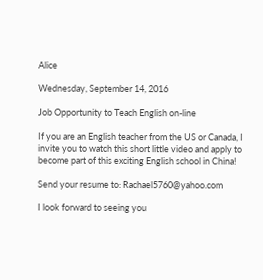Alice

Wednesday, September 14, 2016

Job Opportunity to Teach English on-line

If you are an English teacher from the US or Canada, I invite you to watch this short little video and apply to become part of this exciting English school in China!

Send your resume to: Rachael5760@yahoo.com

I look forward to seeing you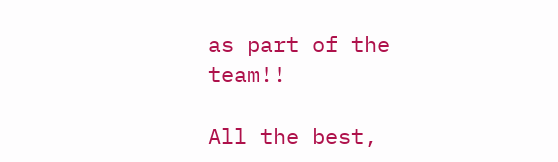as part of the team!!

All the best,